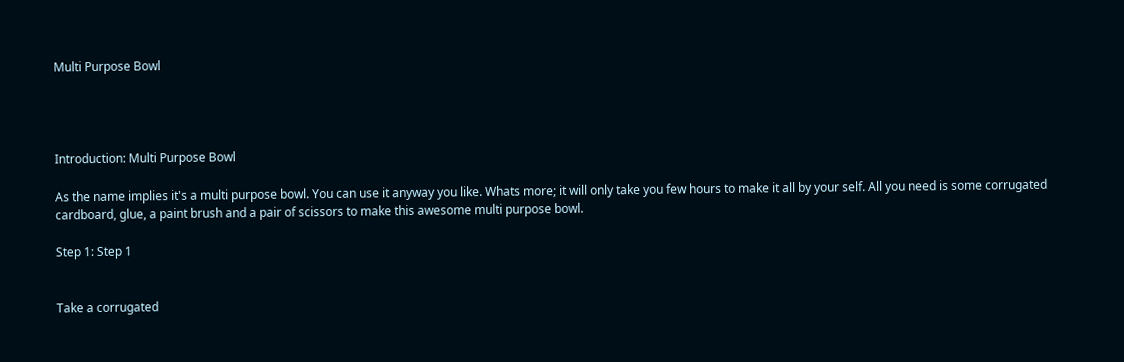Multi Purpose Bowl




Introduction: Multi Purpose Bowl

As the name implies it's a multi purpose bowl. You can use it anyway you like. Whats more; it will only take you few hours to make it all by your self. All you need is some corrugated cardboard, glue, a paint brush and a pair of scissors to make this awesome multi purpose bowl.

Step 1: Step 1


Take a corrugated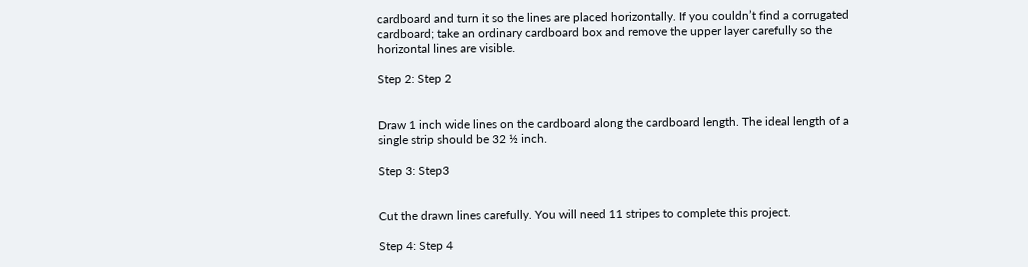cardboard and turn it so the lines are placed horizontally. If you couldn’t find a corrugated cardboard; take an ordinary cardboard box and remove the upper layer carefully so the horizontal lines are visible.

Step 2: Step 2


Draw 1 inch wide lines on the cardboard along the cardboard length. The ideal length of a single strip should be 32 ½ inch.

Step 3: Step3


Cut the drawn lines carefully. You will need 11 stripes to complete this project.

Step 4: Step 4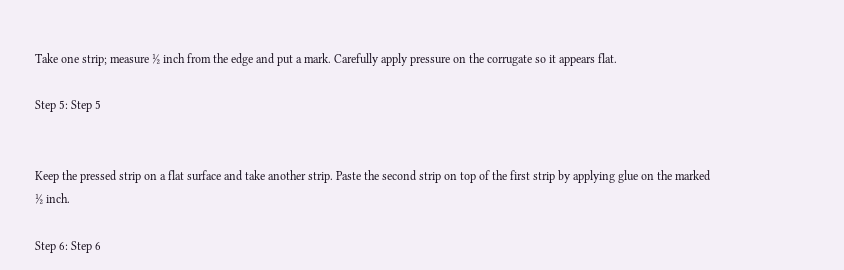Take one strip; measure ½ inch from the edge and put a mark. Carefully apply pressure on the corrugate so it appears flat.

Step 5: Step 5


Keep the pressed strip on a flat surface and take another strip. Paste the second strip on top of the first strip by applying glue on the marked ½ inch.

Step 6: Step 6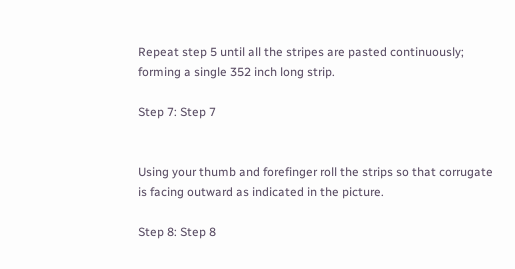Repeat step 5 until all the stripes are pasted continuously; forming a single 352 inch long strip.

Step 7: Step 7


Using your thumb and forefinger roll the strips so that corrugate is facing outward as indicated in the picture.

Step 8: Step 8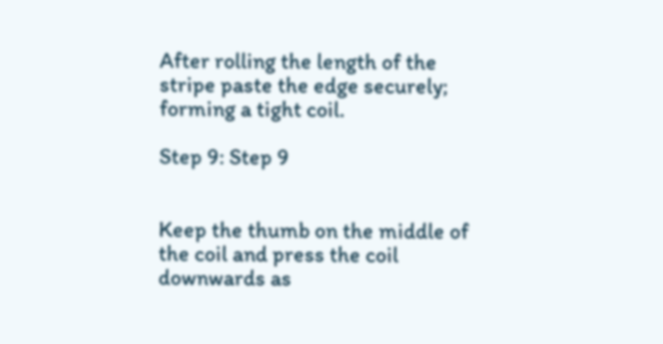After rolling the length of the stripe paste the edge securely; forming a tight coil.

Step 9: Step 9


Keep the thumb on the middle of the coil and press the coil downwards as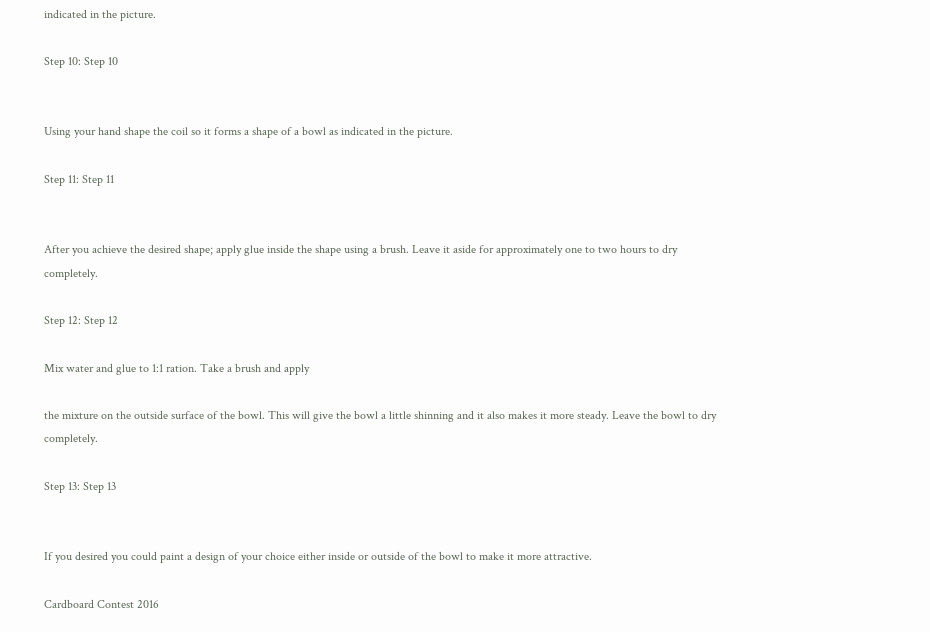indicated in the picture.

Step 10: Step 10


Using your hand shape the coil so it forms a shape of a bowl as indicated in the picture.

Step 11: Step 11


After you achieve the desired shape; apply glue inside the shape using a brush. Leave it aside for approximately one to two hours to dry completely.

Step 12: Step 12

Mix water and glue to 1:1 ration. Take a brush and apply

the mixture on the outside surface of the bowl. This will give the bowl a little shinning and it also makes it more steady. Leave the bowl to dry completely.

Step 13: Step 13


If you desired you could paint a design of your choice either inside or outside of the bowl to make it more attractive.

Cardboard Contest 2016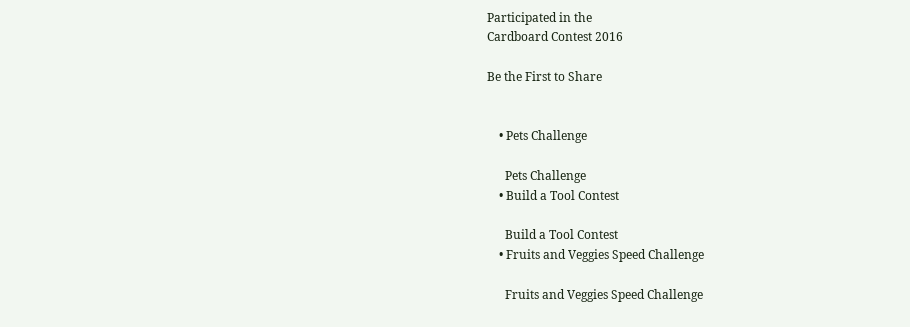Participated in the
Cardboard Contest 2016

Be the First to Share


    • Pets Challenge

      Pets Challenge
    • Build a Tool Contest

      Build a Tool Contest
    • Fruits and Veggies Speed Challenge

      Fruits and Veggies Speed Challenge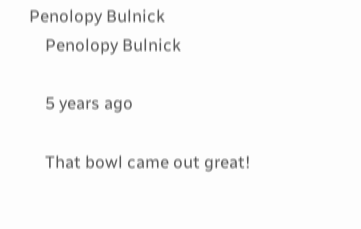Penolopy Bulnick
    Penolopy Bulnick

    5 years ago

    That bowl came out great!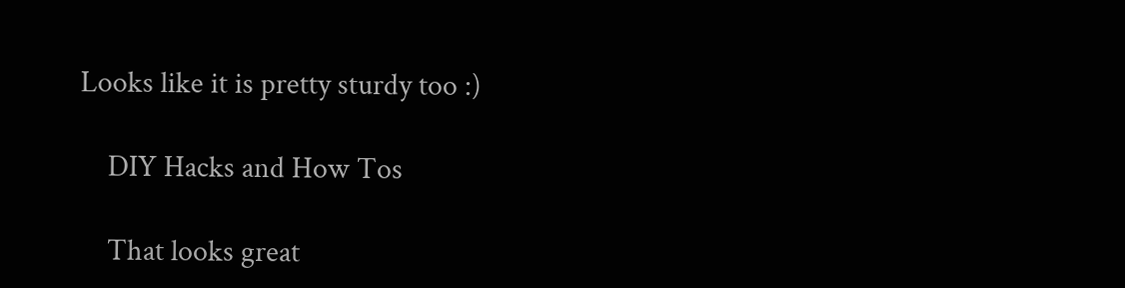Looks like it is pretty sturdy too :)

    DIY Hacks and How Tos

    That looks great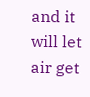and it will let air get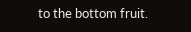to the bottom fruit.